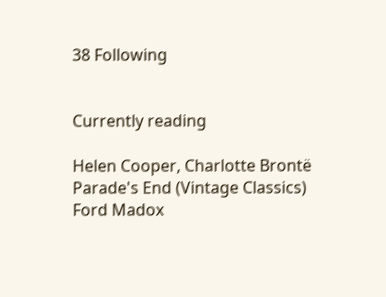38 Following


Currently reading

Helen Cooper, Charlotte Brontë
Parade's End (Vintage Classics)
Ford Madox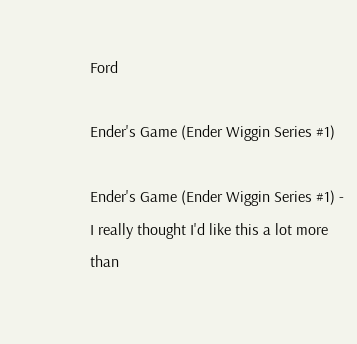Ford

Ender's Game (Ender Wiggin Series #1)

Ender's Game (Ender Wiggin Series #1) - I really thought I'd like this a lot more than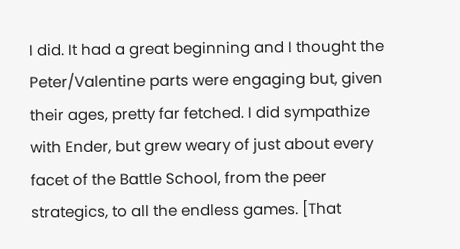I did. It had a great beginning and I thought the Peter/Valentine parts were engaging but, given their ages, pretty far fetched. I did sympathize with Ender, but grew weary of just about every facet of the Battle School, from the peer strategics, to all the endless games. [That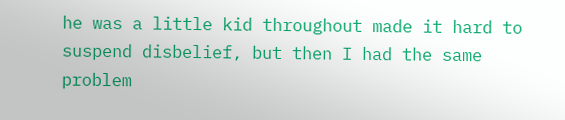he was a little kid throughout made it hard to suspend disbelief, but then I had the same problem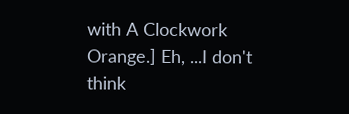with A Clockwork Orange.] Eh, ...I don't think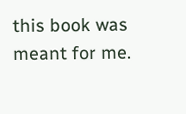this book was meant for me.